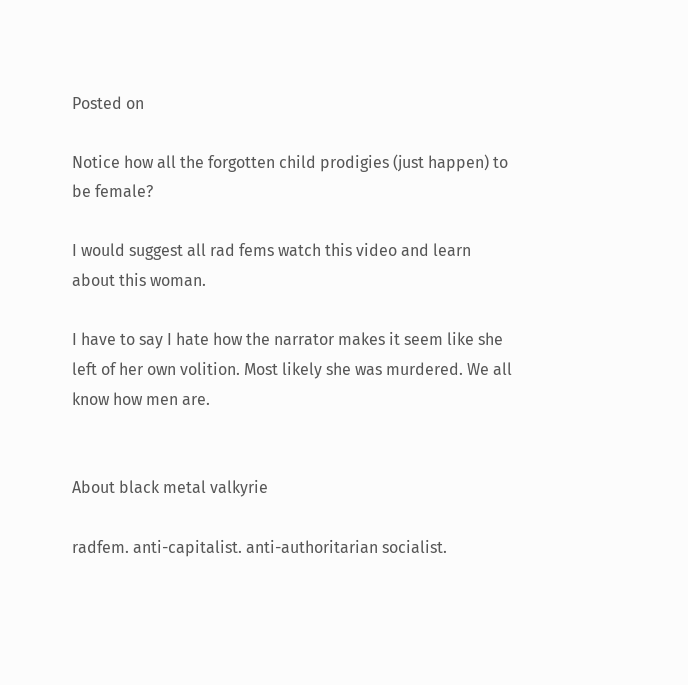Posted on

Notice how all the forgotten child prodigies (just happen) to be female?

I would suggest all rad fems watch this video and learn about this woman.

I have to say I hate how the narrator makes it seem like she left of her own volition. Most likely she was murdered. We all know how men are.


About black metal valkyrie

radfem. anti-capitalist. anti-authoritarian socialist.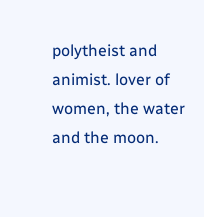polytheist and animist. lover of women, the water and the moon.